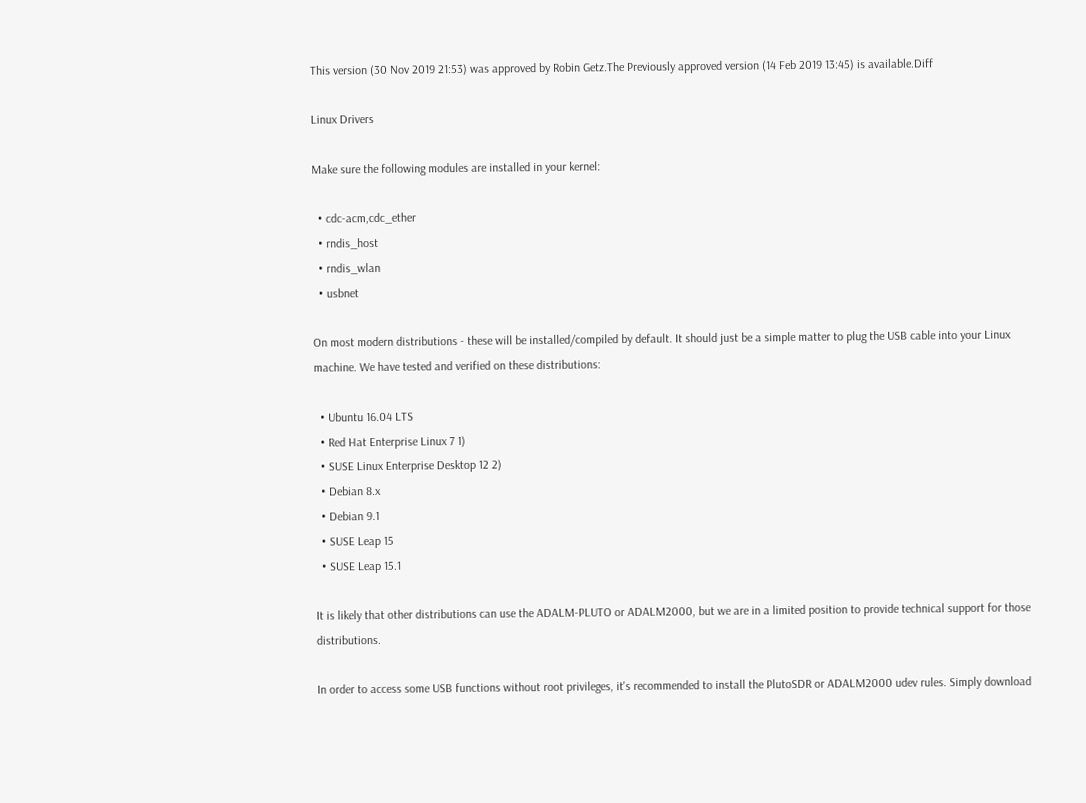This version (30 Nov 2019 21:53) was approved by Robin Getz.The Previously approved version (14 Feb 2019 13:45) is available.Diff

Linux Drivers

Make sure the following modules are installed in your kernel:

  • cdc-acm,cdc_ether
  • rndis_host
  • rndis_wlan
  • usbnet

On most modern distributions - these will be installed/compiled by default. It should just be a simple matter to plug the USB cable into your Linux machine. We have tested and verified on these distributions:

  • Ubuntu 16.04 LTS
  • Red Hat Enterprise Linux 7 1)
  • SUSE Linux Enterprise Desktop 12 2)
  • Debian 8.x
  • Debian 9.1
  • SUSE Leap 15
  • SUSE Leap 15.1

It is likely that other distributions can use the ADALM-PLUTO or ADALM2000, but we are in a limited position to provide technical support for those distributions.

In order to access some USB functions without root privileges, it's recommended to install the PlutoSDR or ADALM2000 udev rules. Simply download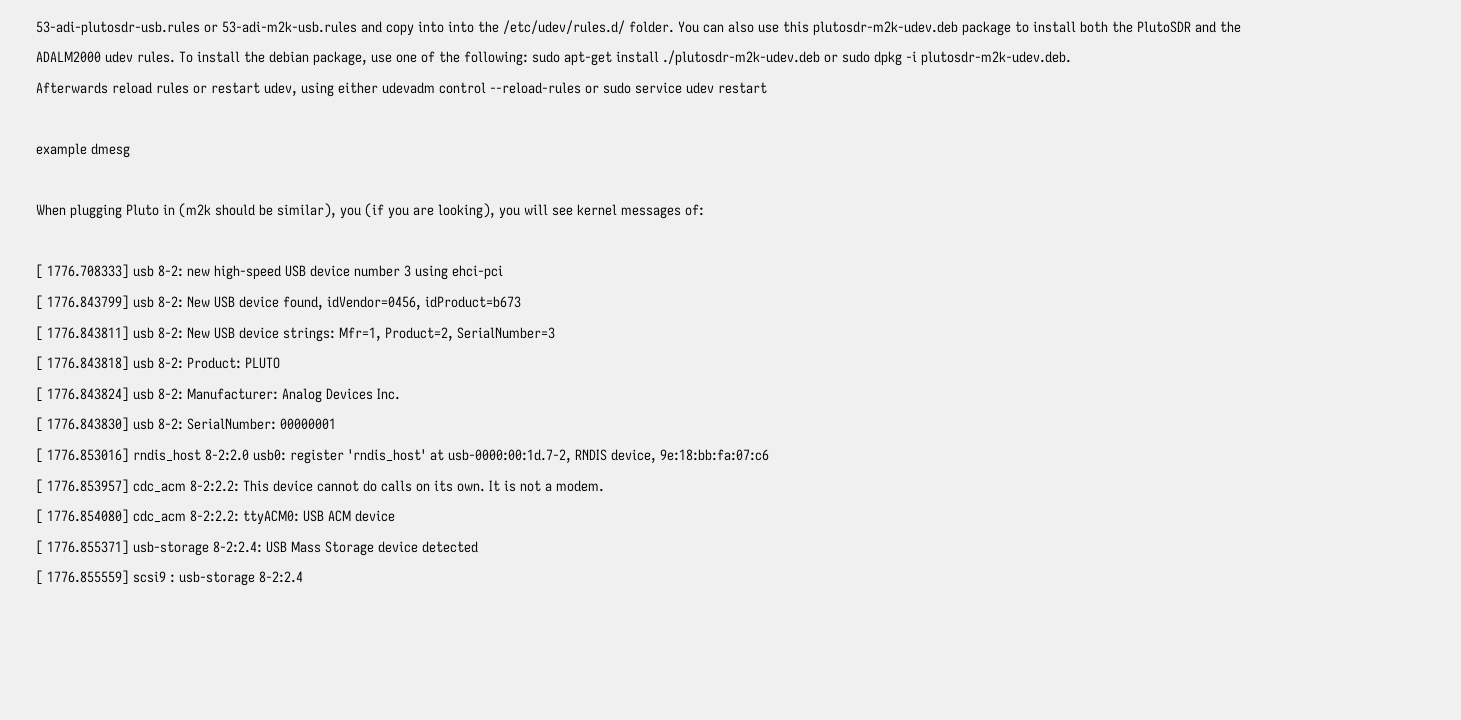53-adi-plutosdr-usb.rules or 53-adi-m2k-usb.rules and copy into into the /etc/udev/rules.d/ folder. You can also use this plutosdr-m2k-udev.deb package to install both the PlutoSDR and the ADALM2000 udev rules. To install the debian package, use one of the following: sudo apt-get install ./plutosdr-m2k-udev.deb or sudo dpkg -i plutosdr-m2k-udev.deb.
Afterwards reload rules or restart udev, using either udevadm control --reload-rules or sudo service udev restart

example dmesg

When plugging Pluto in (m2k should be similar), you (if you are looking), you will see kernel messages of:

[ 1776.708333] usb 8-2: new high-speed USB device number 3 using ehci-pci
[ 1776.843799] usb 8-2: New USB device found, idVendor=0456, idProduct=b673
[ 1776.843811] usb 8-2: New USB device strings: Mfr=1, Product=2, SerialNumber=3
[ 1776.843818] usb 8-2: Product: PLUTO
[ 1776.843824] usb 8-2: Manufacturer: Analog Devices Inc.
[ 1776.843830] usb 8-2: SerialNumber: 00000001
[ 1776.853016] rndis_host 8-2:2.0 usb0: register 'rndis_host' at usb-0000:00:1d.7-2, RNDIS device, 9e:18:bb:fa:07:c6
[ 1776.853957] cdc_acm 8-2:2.2: This device cannot do calls on its own. It is not a modem.
[ 1776.854080] cdc_acm 8-2:2.2: ttyACM0: USB ACM device
[ 1776.855371] usb-storage 8-2:2.4: USB Mass Storage device detected
[ 1776.855559] scsi9 : usb-storage 8-2:2.4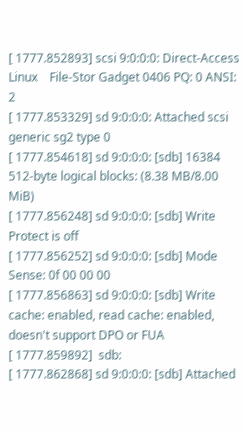[ 1777.852893] scsi 9:0:0:0: Direct-Access     Linux    File-Stor Gadget 0406 PQ: 0 ANSI: 2
[ 1777.853329] sd 9:0:0:0: Attached scsi generic sg2 type 0
[ 1777.854618] sd 9:0:0:0: [sdb] 16384 512-byte logical blocks: (8.38 MB/8.00 MiB)
[ 1777.856248] sd 9:0:0:0: [sdb] Write Protect is off
[ 1777.856252] sd 9:0:0:0: [sdb] Mode Sense: 0f 00 00 00
[ 1777.856863] sd 9:0:0:0: [sdb] Write cache: enabled, read cache: enabled, doesn't support DPO or FUA
[ 1777.859892]  sdb:
[ 1777.862868] sd 9:0:0:0: [sdb] Attached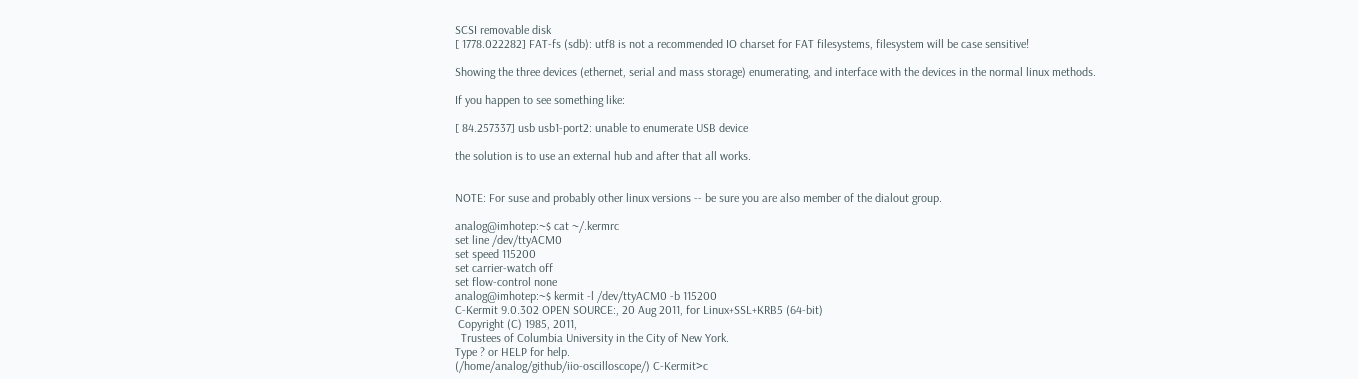SCSI removable disk
[ 1778.022282] FAT-fs (sdb): utf8 is not a recommended IO charset for FAT filesystems, filesystem will be case sensitive!

Showing the three devices (ethernet, serial and mass storage) enumerating, and interface with the devices in the normal linux methods.

If you happen to see something like:

[ 84.257337] usb usb1-port2: unable to enumerate USB device

the solution is to use an external hub and after that all works.


NOTE: For suse and probably other linux versions -- be sure you are also member of the dialout group.

analog@imhotep:~$ cat ~/.kermrc
set line /dev/ttyACM0
set speed 115200
set carrier-watch off
set flow-control none
analog@imhotep:~$ kermit -l /dev/ttyACM0 -b 115200
C-Kermit 9.0.302 OPEN SOURCE:, 20 Aug 2011, for Linux+SSL+KRB5 (64-bit)
 Copyright (C) 1985, 2011,
  Trustees of Columbia University in the City of New York.
Type ? or HELP for help.
(/home/analog/github/iio-oscilloscope/) C-Kermit>c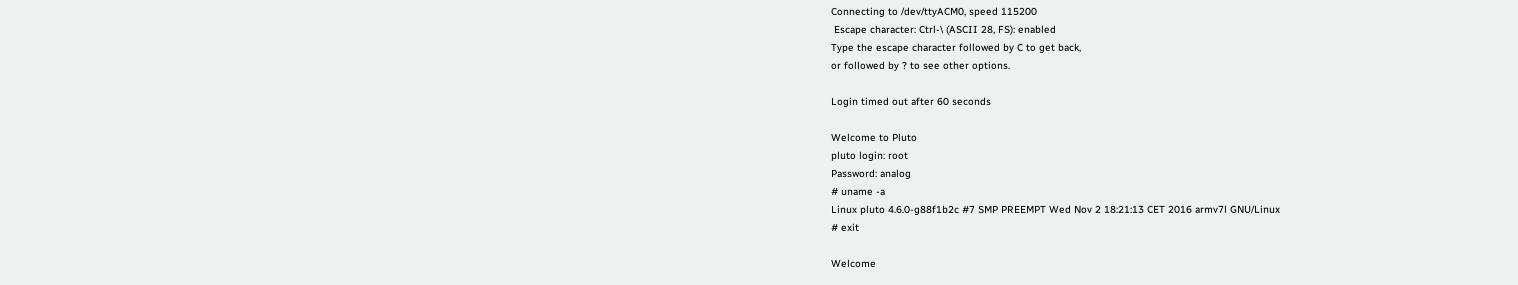Connecting to /dev/ttyACM0, speed 115200
 Escape character: Ctrl-\ (ASCII 28, FS): enabled
Type the escape character followed by C to get back,
or followed by ? to see other options.

Login timed out after 60 seconds

Welcome to Pluto
pluto login: root
Password: analog
# uname -a
Linux pluto 4.6.0-g88f1b2c #7 SMP PREEMPT Wed Nov 2 18:21:13 CET 2016 armv7l GNU/Linux
# exit

Welcome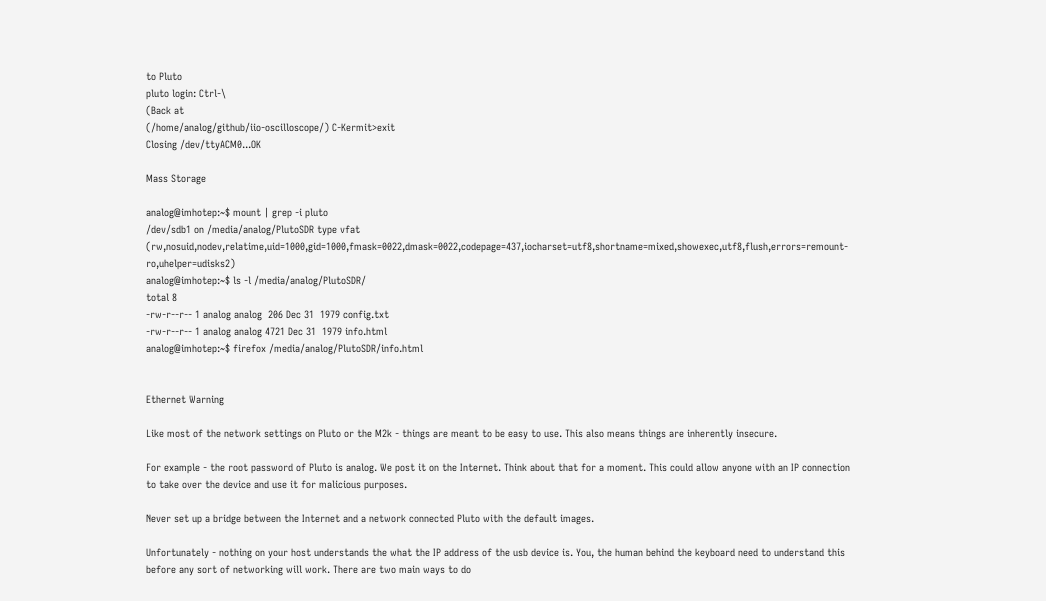to Pluto
pluto login: Ctrl-\
(Back at
(/home/analog/github/iio-oscilloscope/) C-Kermit>exit
Closing /dev/ttyACM0...OK

Mass Storage

analog@imhotep:~$ mount | grep -i pluto
/dev/sdb1 on /media/analog/PlutoSDR type vfat (rw,nosuid,nodev,relatime,uid=1000,gid=1000,fmask=0022,dmask=0022,codepage=437,iocharset=utf8,shortname=mixed,showexec,utf8,flush,errors=remount-ro,uhelper=udisks2)
analog@imhotep:~$ ls -l /media/analog/PlutoSDR/
total 8
-rw-r--r-- 1 analog analog  206 Dec 31  1979 config.txt
-rw-r--r-- 1 analog analog 4721 Dec 31  1979 info.html
analog@imhotep:~$ firefox /media/analog/PlutoSDR/info.html


Ethernet Warning

Like most of the network settings on Pluto or the M2k - things are meant to be easy to use. This also means things are inherently insecure.

For example - the root password of Pluto is analog. We post it on the Internet. Think about that for a moment. This could allow anyone with an IP connection to take over the device and use it for malicious purposes.

Never set up a bridge between the Internet and a network connected Pluto with the default images.

Unfortunately - nothing on your host understands the what the IP address of the usb device is. You, the human behind the keyboard need to understand this before any sort of networking will work. There are two main ways to do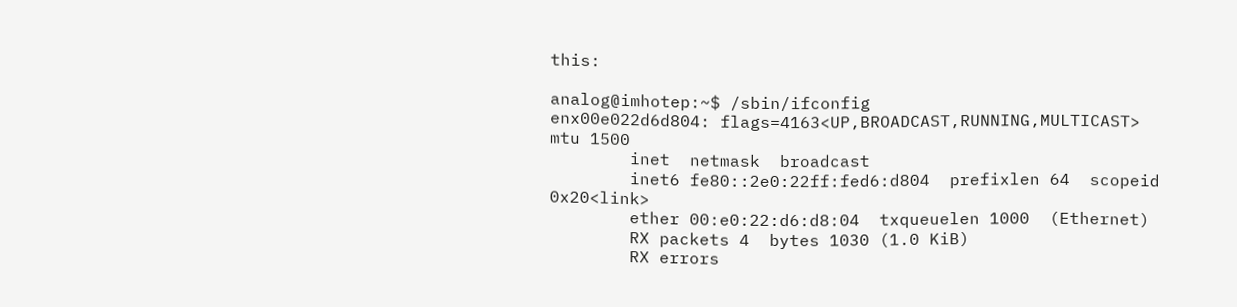this:

analog@imhotep:~$ /sbin/ifconfig
enx00e022d6d804: flags=4163<UP,BROADCAST,RUNNING,MULTICAST>  mtu 1500
        inet  netmask  broadcast
        inet6 fe80::2e0:22ff:fed6:d804  prefixlen 64  scopeid 0x20<link>
        ether 00:e0:22:d6:d8:04  txqueuelen 1000  (Ethernet)
        RX packets 4  bytes 1030 (1.0 KiB)
        RX errors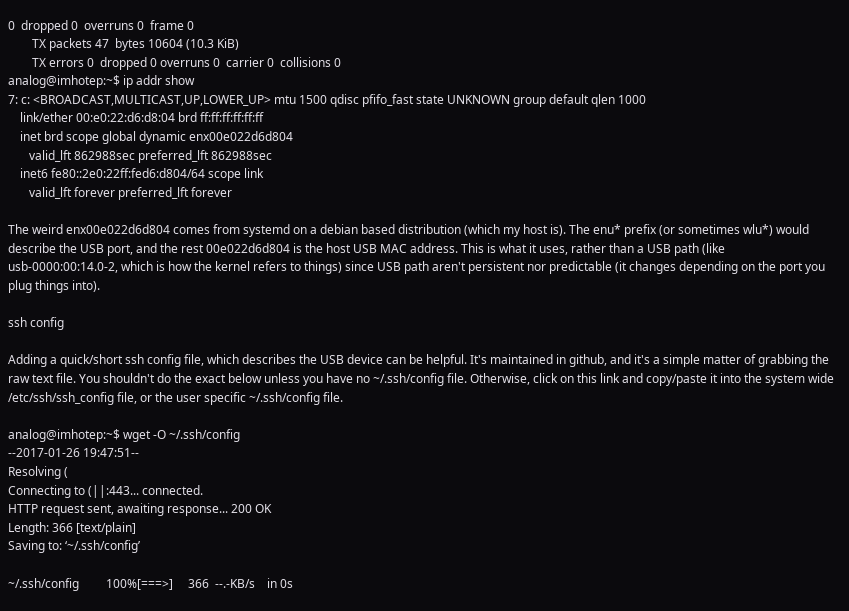0  dropped 0  overruns 0  frame 0
        TX packets 47  bytes 10604 (10.3 KiB)
        TX errors 0  dropped 0 overruns 0  carrier 0  collisions 0
analog@imhotep:~$ ip addr show
7: c: <BROADCAST,MULTICAST,UP,LOWER_UP> mtu 1500 qdisc pfifo_fast state UNKNOWN group default qlen 1000
    link/ether 00:e0:22:d6:d8:04 brd ff:ff:ff:ff:ff:ff
    inet brd scope global dynamic enx00e022d6d804
       valid_lft 862988sec preferred_lft 862988sec
    inet6 fe80::2e0:22ff:fed6:d804/64 scope link
       valid_lft forever preferred_lft forever

The weird enx00e022d6d804 comes from systemd on a debian based distribution (which my host is). The enu* prefix (or sometimes wlu*) would describe the USB port, and the rest 00e022d6d804 is the host USB MAC address. This is what it uses, rather than a USB path (like usb-0000:00:14.0-2, which is how the kernel refers to things) since USB path aren't persistent nor predictable (it changes depending on the port you plug things into).

ssh config

Adding a quick/short ssh config file, which describes the USB device can be helpful. It's maintained in github, and it's a simple matter of grabbing the raw text file. You shouldn't do the exact below unless you have no ~/.ssh/config file. Otherwise, click on this link and copy/paste it into the system wide /etc/ssh/ssh_config file, or the user specific ~/.ssh/config file.

analog@imhotep:~$ wget -O ~/.ssh/config
--2017-01-26 19:47:51--
Resolving (
Connecting to (||:443... connected.
HTTP request sent, awaiting response... 200 OK
Length: 366 [text/plain]
Saving to: ‘~/.ssh/config’

~/.ssh/config         100%[===>]     366  --.-KB/s    in 0s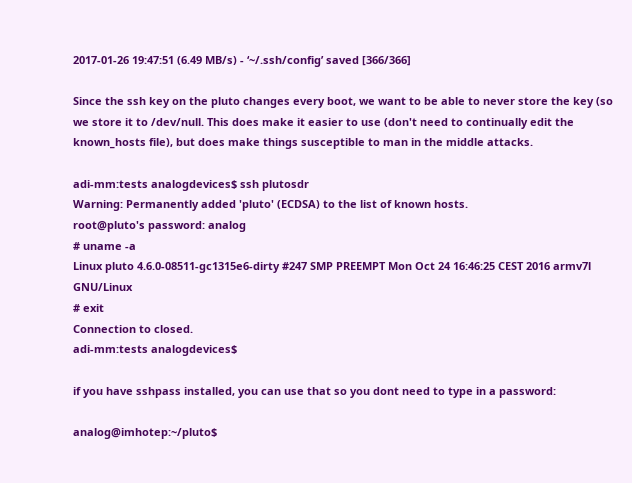2017-01-26 19:47:51 (6.49 MB/s) - ‘~/.ssh/config’ saved [366/366]

Since the ssh key on the pluto changes every boot, we want to be able to never store the key (so we store it to /dev/null. This does make it easier to use (don't need to continually edit the known_hosts file), but does make things susceptible to man in the middle attacks.

adi-mm:tests analogdevices$ ssh plutosdr
Warning: Permanently added 'pluto' (ECDSA) to the list of known hosts.
root@pluto's password: analog
# uname -a
Linux pluto 4.6.0-08511-gc1315e6-dirty #247 SMP PREEMPT Mon Oct 24 16:46:25 CEST 2016 armv7l GNU/Linux
# exit
Connection to closed.
adi-mm:tests analogdevices$

if you have sshpass installed, you can use that so you dont need to type in a password:

analog@imhotep:~/pluto$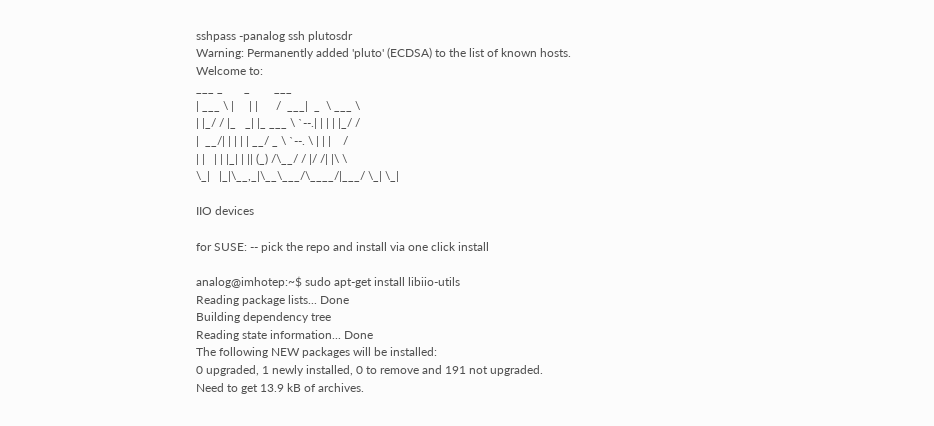sshpass -panalog ssh plutosdr
Warning: Permanently added 'pluto' (ECDSA) to the list of known hosts.
Welcome to:
___ _       _        ___
| ___ \ |     | |      /  ___|  _  \ ___ \
| |_/ / |_   _| |_ ___ \ `--.| | | | |_/ /
|  __/| | | | | __/ _ \ `--. \ | | |    /
| |   | | |_| | || (_) /\__/ / |/ /| |\ \
\_|   |_|\__,_|\__\___/\____/|___/ \_| \_|

IIO devices

for SUSE: -- pick the repo and install via one click install

analog@imhotep:~$ sudo apt-get install libiio-utils
Reading package lists... Done
Building dependency tree
Reading state information... Done
The following NEW packages will be installed:
0 upgraded, 1 newly installed, 0 to remove and 191 not upgraded.
Need to get 13.9 kB of archives.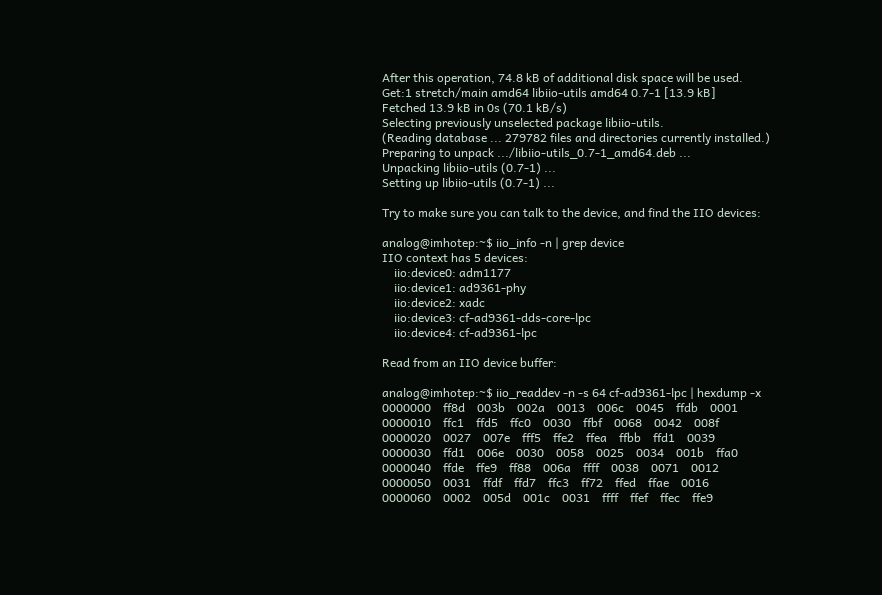After this operation, 74.8 kB of additional disk space will be used.
Get:1 stretch/main amd64 libiio-utils amd64 0.7-1 [13.9 kB]
Fetched 13.9 kB in 0s (70.1 kB/s)
Selecting previously unselected package libiio-utils.
(Reading database ... 279782 files and directories currently installed.)
Preparing to unpack .../libiio-utils_0.7-1_amd64.deb ...
Unpacking libiio-utils (0.7-1) ...
Setting up libiio-utils (0.7-1) ...

Try to make sure you can talk to the device, and find the IIO devices:

analog@imhotep:~$ iio_info -n | grep device
IIO context has 5 devices:
    iio:device0: adm1177
    iio:device1: ad9361-phy
    iio:device2: xadc
    iio:device3: cf-ad9361-dds-core-lpc
    iio:device4: cf-ad9361-lpc

Read from an IIO device buffer:

analog@imhotep:~$ iio_readdev -n -s 64 cf-ad9361-lpc | hexdump -x
0000000    ff8d    003b    002a    0013    006c    0045    ffdb    0001
0000010    ffc1    ffd5    ffc0    0030    ffbf    0068    0042    008f
0000020    0027    007e    fff5    ffe2    ffea    ffbb    ffd1    0039
0000030    ffd1    006e    0030    0058    0025    0034    001b    ffa0
0000040    ffde    ffe9    ff88    006a    ffff    0038    0071    0012
0000050    0031    ffdf    ffd7    ffc3    ff72    ffed    ffae    0016
0000060    0002    005d    001c    0031    ffff    ffef    ffec    ffe9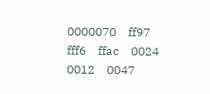0000070    ff97    fff6    ffac    0024    0012    0047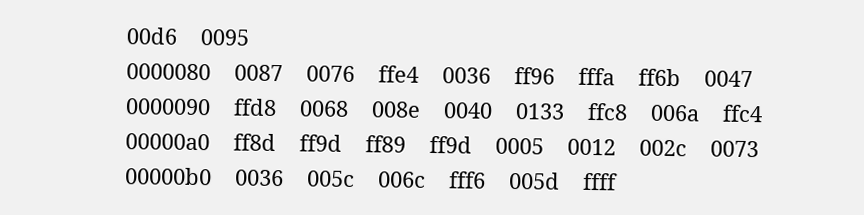00d6    0095
0000080    0087    0076    ffe4    0036    ff96    fffa    ff6b    0047
0000090    ffd8    0068    008e    0040    0133    ffc8    006a    ffc4
00000a0    ff8d    ff9d    ff89    ff9d    0005    0012    002c    0073
00000b0    0036    005c    006c    fff6    005d    ffff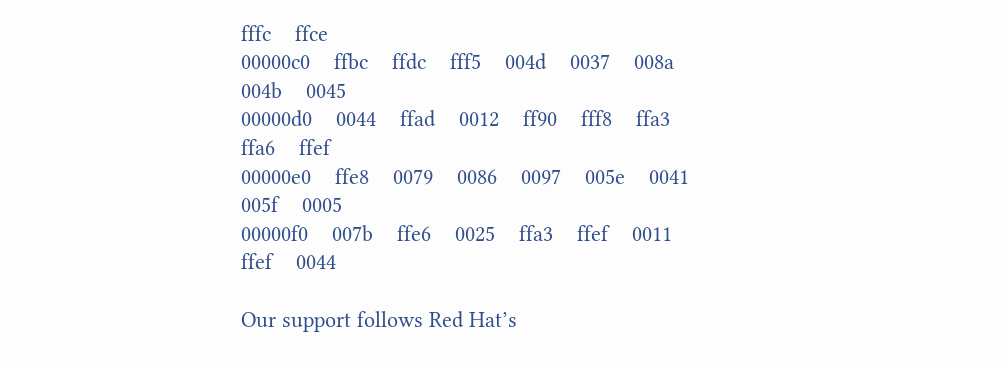fffc    ffce
00000c0    ffbc    ffdc    fff5    004d    0037    008a    004b    0045
00000d0    0044    ffad    0012    ff90    fff8    ffa3    ffa6    ffef
00000e0    ffe8    0079    0086    0097    005e    0041    005f    0005
00000f0    007b    ffe6    0025    ffa3    ffef    0011    ffef    0044

Our support follows Red Hat’s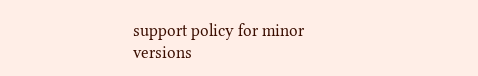support policy for minor versions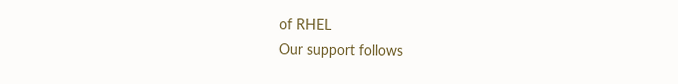of RHEL
Our support follows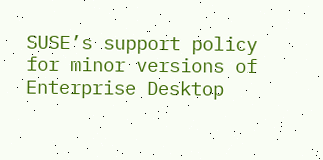SUSE’s support policy for minor versions of Enterprise Desktop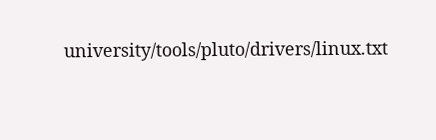university/tools/pluto/drivers/linux.txt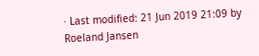· Last modified: 21 Jun 2019 21:09 by Roeland Jansen